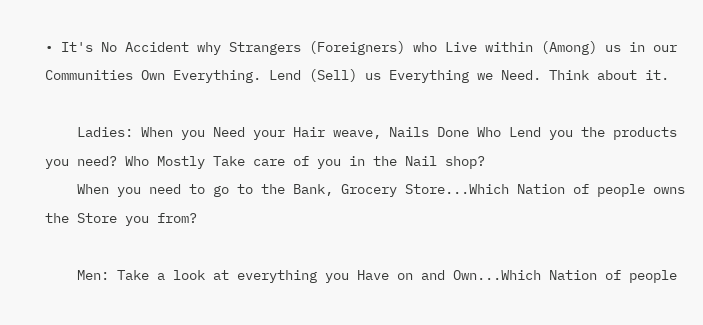• It's No Accident why Strangers (Foreigners) who Live within (Among) us in our Communities Own Everything. Lend (Sell) us Everything we Need. Think about it.

    Ladies: When you Need your Hair weave, Nails Done Who Lend you the products you need? Who Mostly Take care of you in the Nail shop?
    When you need to go to the Bank, Grocery Store...Which Nation of people owns the Store you from?

    Men: Take a look at everything you Have on and Own...Which Nation of people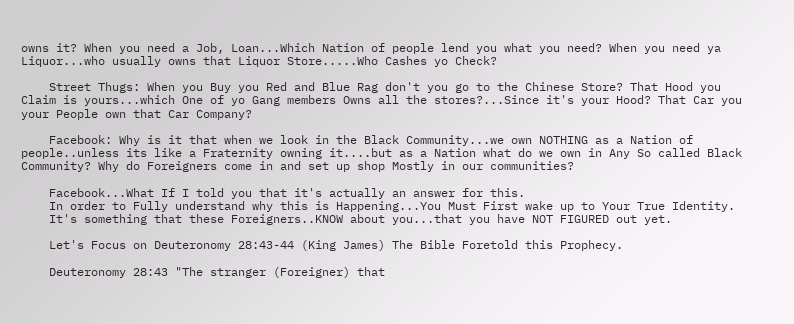owns it? When you need a Job, Loan...Which Nation of people lend you what you need? When you need ya Liquor...who usually owns that Liquor Store.....Who Cashes yo Check?

    Street Thugs: When you Buy you Red and Blue Rag don't you go to the Chinese Store? That Hood you Claim is yours...which One of yo Gang members Owns all the stores?...Since it's your Hood? That Car you your People own that Car Company?

    Facebook: Why is it that when we look in the Black Community...we own NOTHING as a Nation of people..unless its like a Fraternity owning it....but as a Nation what do we own in Any So called Black Community? Why do Foreigners come in and set up shop Mostly in our communities?

    Facebook...What If I told you that it's actually an answer for this.
    In order to Fully understand why this is Happening...You Must First wake up to Your True Identity.
    It's something that these Foreigners..KNOW about you...that you have NOT FIGURED out yet.

    Let's Focus on Deuteronomy 28:43-44 (King James) The Bible Foretold this Prophecy.

    Deuteronomy 28:43 "The stranger (Foreigner) that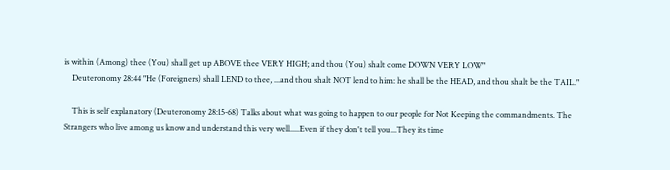is within (Among) thee (You) shall get up ABOVE thee VERY HIGH; and thou (You) shalt come DOWN VERY LOW"
    Deuteronomy 28:44 "He (Foreigners) shall LEND to thee, ...and thou shalt NOT lend to him: he shall be the HEAD, and thou shalt be the TAIL."

    This is self explanatory (Deuteronomy 28:15-68) Talks about what was going to happen to our people for Not Keeping the commandments. The Strangers who live among us know and understand this very well.....Even if they don't tell you...They its time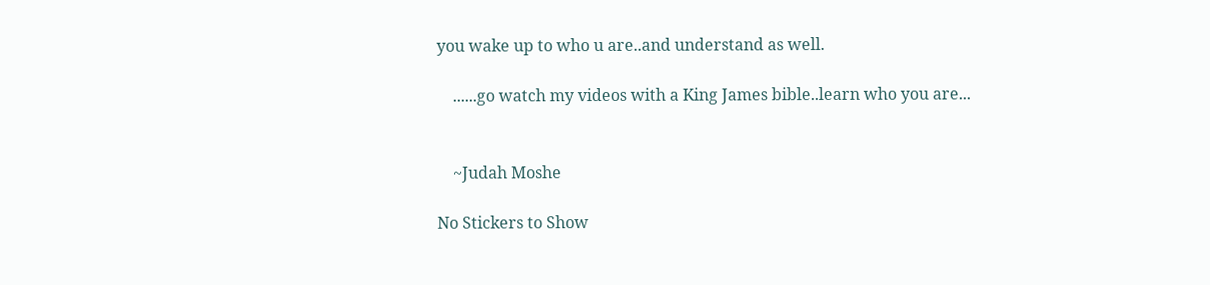you wake up to who u are..and understand as well.

    ......go watch my videos with a King James bible..learn who you are...


    ~Judah Moshe

No Stickers to Show